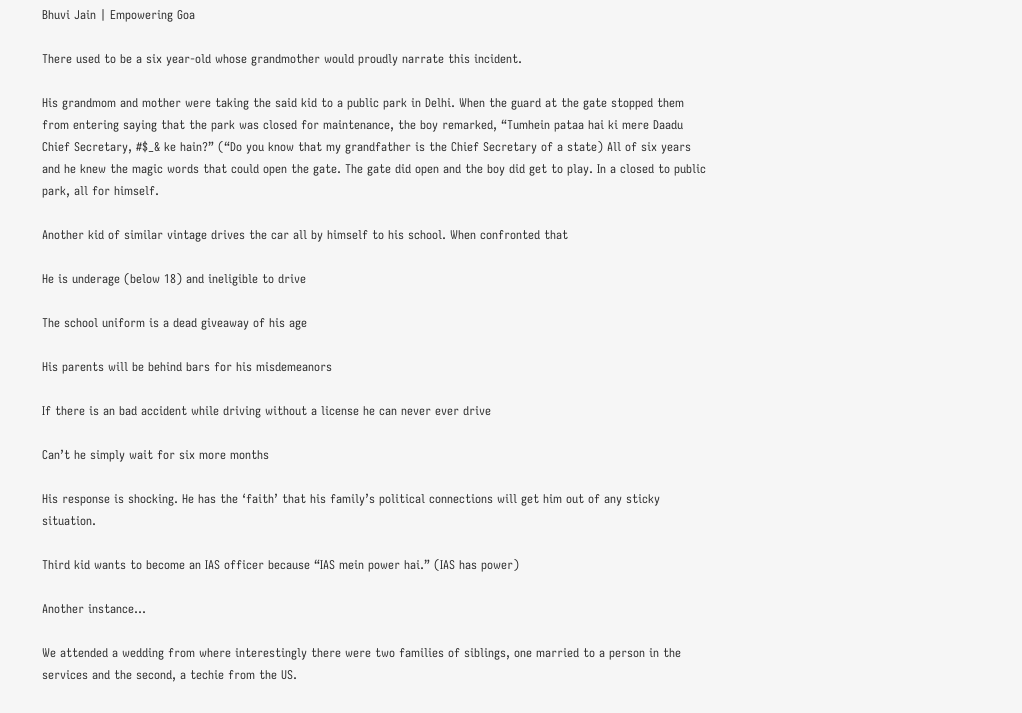Bhuvi Jain | Empowering Goa

There used to be a six year-old whose grandmother would proudly narrate this incident.

His grandmom and mother were taking the said kid to a public park in Delhi. When the guard at the gate stopped them from entering saying that the park was closed for maintenance, the boy remarked, “Tumhein pataa hai ki mere Daadu Chief Secretary, #$_& ke hain?” (“Do you know that my grandfather is the Chief Secretary of a state) All of six years and he knew the magic words that could open the gate. The gate did open and the boy did get to play. In a closed to public park, all for himself.

Another kid of similar vintage drives the car all by himself to his school. When confronted that

He is underage (below 18) and ineligible to drive

The school uniform is a dead giveaway of his age

His parents will be behind bars for his misdemeanors

If there is an bad accident while driving without a license he can never ever drive

Can’t he simply wait for six more months

His response is shocking. He has the ‘faith’ that his family’s political connections will get him out of any sticky situation.

Third kid wants to become an IAS officer because “IAS mein power hai.” (IAS has power)

Another instance…

We attended a wedding from where interestingly there were two families of siblings, one married to a person in the services and the second, a techie from the US.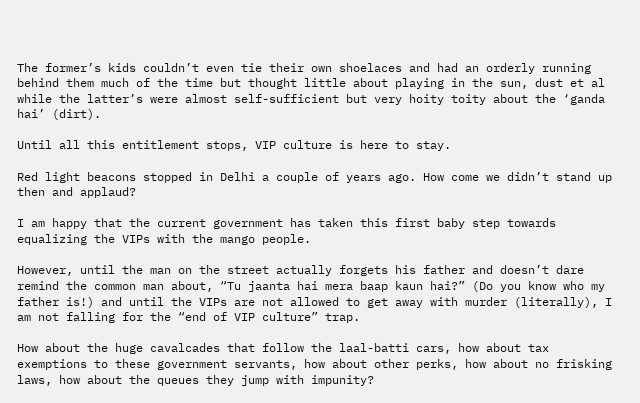The former’s kids couldn’t even tie their own shoelaces and had an orderly running behind them much of the time but thought little about playing in the sun, dust et al while the latter’s were almost self-sufficient but very hoity toity about the ‘ganda hai’ (dirt).

Until all this entitlement stops, VIP culture is here to stay.

Red light beacons stopped in Delhi a couple of years ago. How come we didn’t stand up then and applaud?

I am happy that the current government has taken this first baby step towards equalizing the VIPs with the mango people.

However, until the man on the street actually forgets his father and doesn’t dare remind the common man about, “Tu jaanta hai mera baap kaun hai?” (Do you know who my father is!) and until the VIPs are not allowed to get away with murder (literally), I am not falling for the “end of VIP culture” trap.

How about the huge cavalcades that follow the laal-batti cars, how about tax exemptions to these government servants, how about other perks, how about no frisking laws, how about the queues they jump with impunity?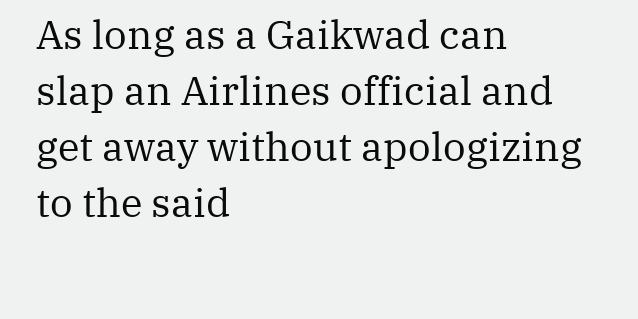As long as a Gaikwad can slap an Airlines official and get away without apologizing to the said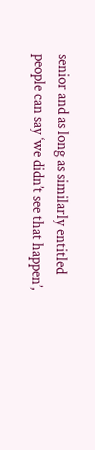senior and as long as similarly entitled people can say ‘we didn’t see that happen’,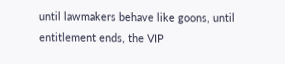until lawmakers behave like goons, until entitlement ends, the VIP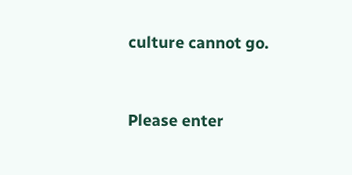culture cannot go.


Please enter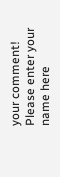your comment!
Please enter your name here